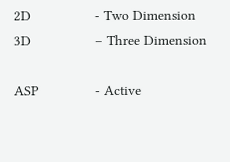2D                - Two Dimension
3D                – Three Dimension

ASP              - Active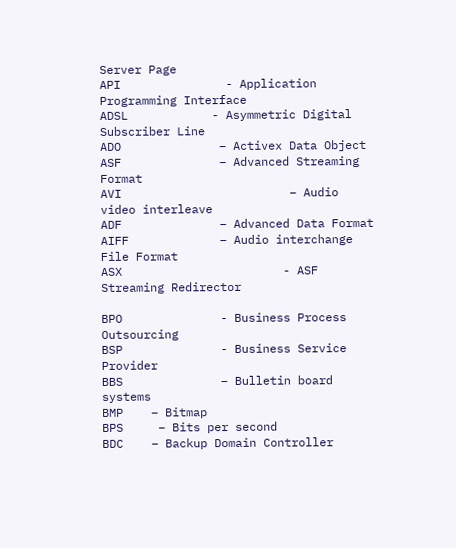Server Page
API               - Application Programming Interface
ADSL            - Asymmetric Digital Subscriber Line
ADO              – Activex Data Object
ASF              – Advanced Streaming Format
AVI                        – Audio video interleave
ADF              – Advanced Data Format
AIFF             – Audio interchange File Format
ASX                       - ASF Streaming Redirector

BPO              - Business Process Outsourcing
BSP              - Business Service Provider
BBS              – Bulletin board systems
BMP    – Bitmap
BPS     – Bits per second
BDC    – Backup Domain Controller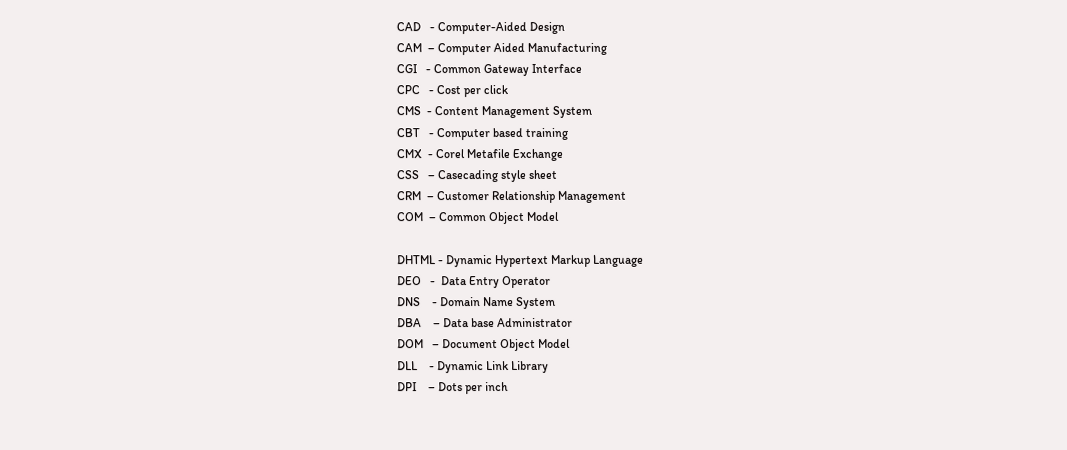CAD   - Computer-Aided Design
CAM  – Computer Aided Manufacturing
CGI   - Common Gateway Interface
CPC   - Cost per click
CMS  - Content Management System
CBT   - Computer based training
CMX  - Corel Metafile Exchange
CSS   – Casecading style sheet
CRM  – Customer Relationship Management
COM  – Common Object Model

DHTML - Dynamic Hypertext Markup Language
DEO   -  Data Entry Operator
DNS    - Domain Name System
DBA    – Data base Administrator
DOM   – Document Object Model
DLL    - Dynamic Link Library
DPI    – Dots per inch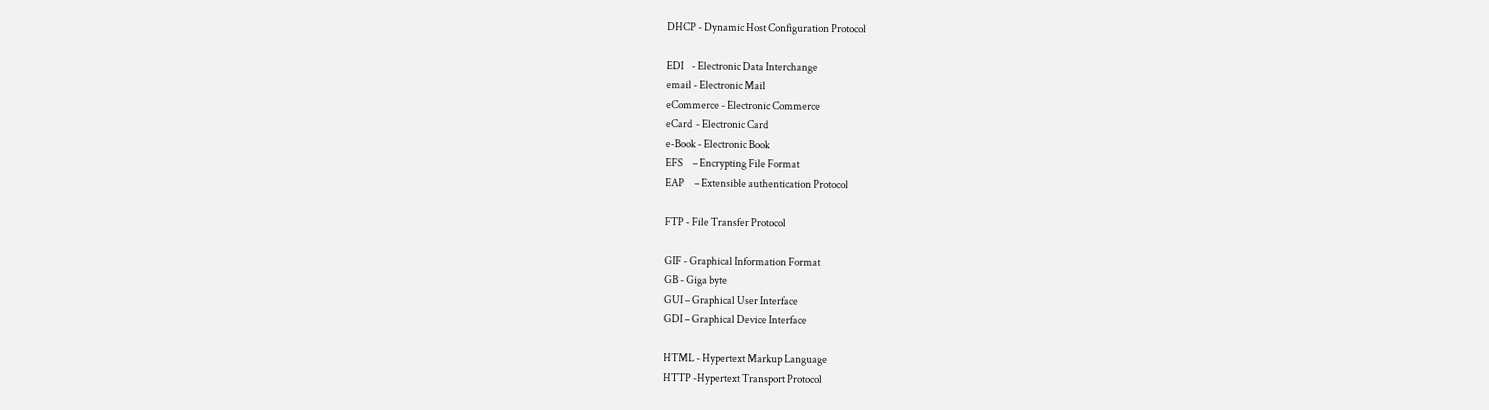DHCP - Dynamic Host Configuration Protocol

EDI    - Electronic Data Interchange
email - Electronic Mail
eCommerce - Electronic Commerce
eCard  - Electronic Card
e-Book - Electronic Book
EFS     – Encrypting File Format
EAP     – Extensible authentication Protocol

FTP - File Transfer Protocol

GIF - Graphical Information Format
GB - Giga byte
GUI – Graphical User Interface
GDI – Graphical Device Interface

HTML - Hypertext Markup Language
HTTP -Hypertext Transport Protocol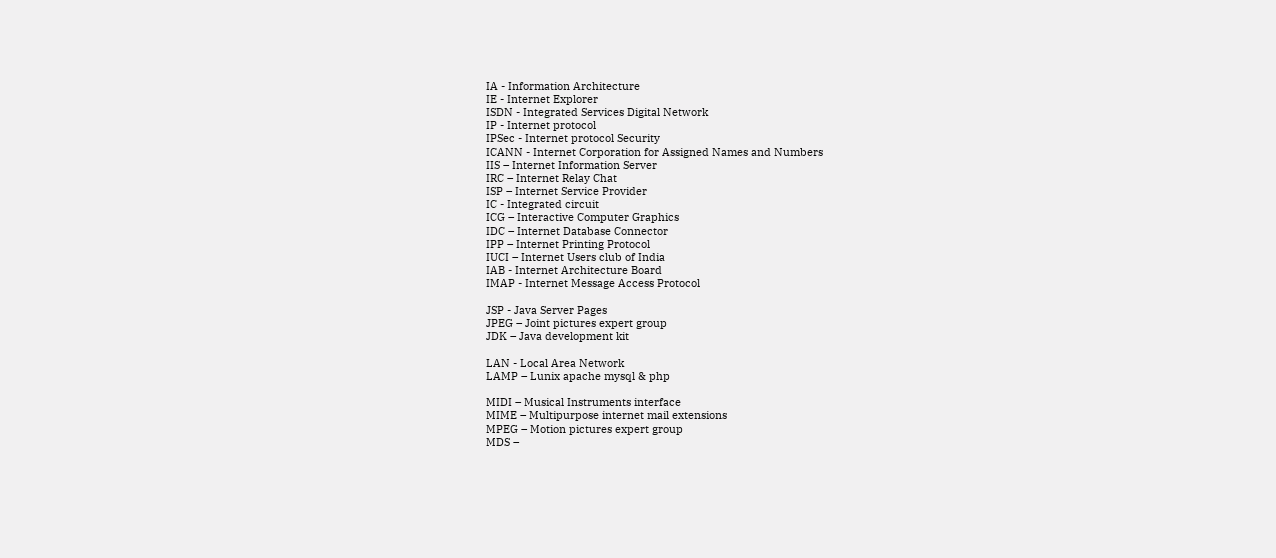IA - Information Architecture
IE - Internet Explorer
ISDN - Integrated Services Digital Network
IP - Internet protocol
IPSec - Internet protocol Security
ICANN - Internet Corporation for Assigned Names and Numbers
IIS – Internet Information Server
IRC – Internet Relay Chat
ISP – Internet Service Provider
IC - Integrated circuit
ICG – Interactive Computer Graphics
IDC – Internet Database Connector
IPP – Internet Printing Protocol
IUCI – Internet Users club of India
IAB - Internet Architecture Board
IMAP - Internet Message Access Protocol

JSP - Java Server Pages
JPEG – Joint pictures expert group
JDK – Java development kit

LAN - Local Area Network
LAMP – Lunix apache mysql & php

MIDI – Musical Instruments interface
MIME – Multipurpose internet mail extensions
MPEG – Motion pictures expert group
MDS –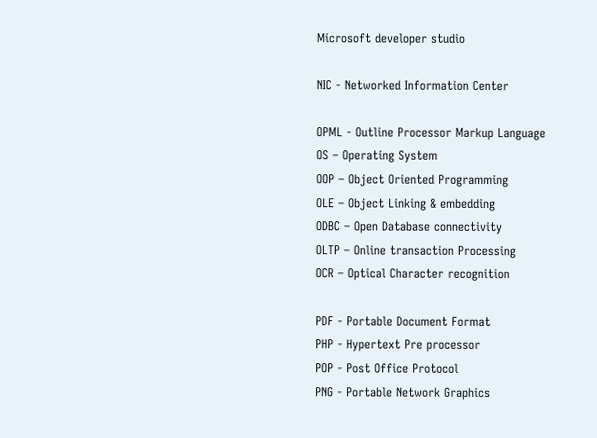Microsoft developer studio

NIC - Networked Information Center

OPML - Outline Processor Markup Language
OS – Operating System
OOP – Object Oriented Programming
OLE – Object Linking & embedding
ODBC – Open Database connectivity
OLTP – Online transaction Processing
OCR – Optical Character recognition

PDF - Portable Document Format
PHP - Hypertext Pre processor
POP - Post Office Protocol
PNG - Portable Network Graphics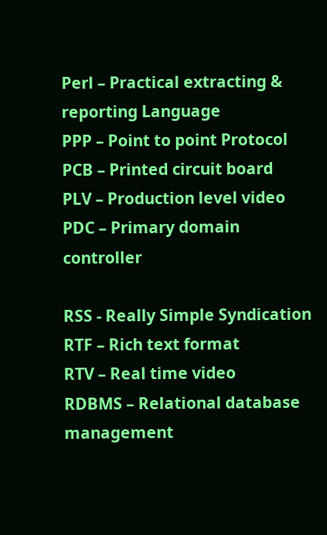Perl – Practical extracting & reporting Language
PPP – Point to point Protocol
PCB – Printed circuit board
PLV – Production level video
PDC – Primary domain controller

RSS - Really Simple Syndication
RTF – Rich text format
RTV – Real time video
RDBMS – Relational database management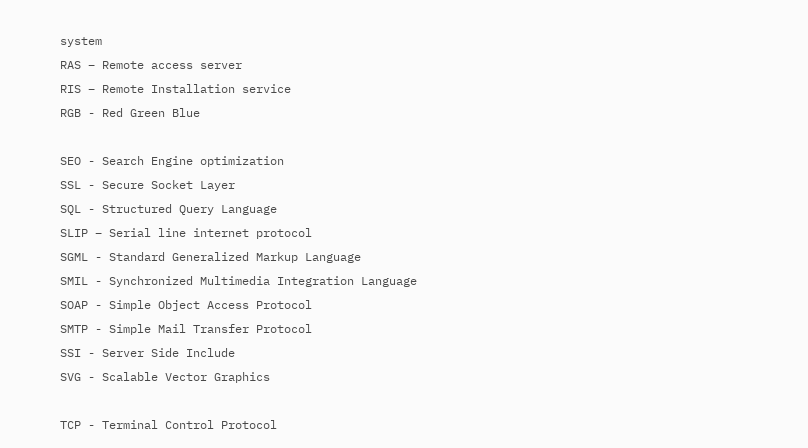system
RAS – Remote access server
RIS – Remote Installation service
RGB - Red Green Blue

SEO - Search Engine optimization
SSL - Secure Socket Layer
SQL - Structured Query Language
SLIP – Serial line internet protocol
SGML - Standard Generalized Markup Language
SMIL - Synchronized Multimedia Integration Language
SOAP - Simple Object Access Protocol
SMTP - Simple Mail Transfer Protocol
SSI - Server Side Include
SVG - Scalable Vector Graphics

TCP - Terminal Control Protocol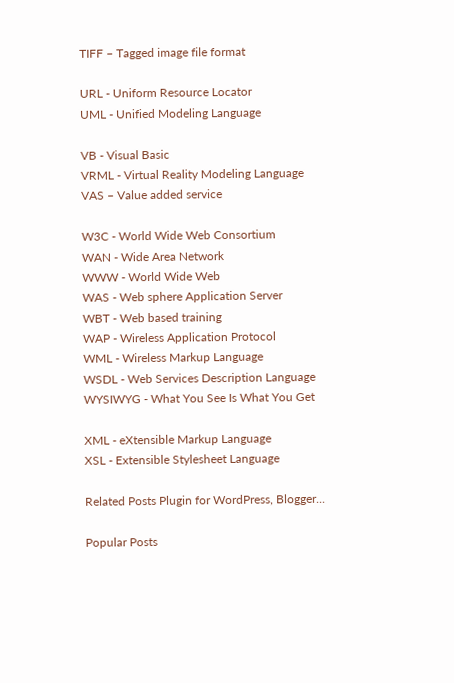TIFF – Tagged image file format

URL - Uniform Resource Locator
UML - Unified Modeling Language

VB - Visual Basic
VRML - Virtual Reality Modeling Language
VAS – Value added service

W3C - World Wide Web Consortium
WAN - Wide Area Network
WWW - World Wide Web
WAS - Web sphere Application Server
WBT - Web based training
WAP - Wireless Application Protocol
WML - Wireless Markup Language
WSDL - Web Services Description Language
WYSIWYG - What You See Is What You Get

XML - eXtensible Markup Language
XSL - Extensible Stylesheet Language

Related Posts Plugin for WordPress, Blogger...

Popular Posts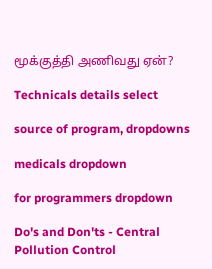மூக்குத்தி அணிவது ஏன்?

Technicals details select

source of program, dropdowns

medicals dropdown

for programmers dropdown

Do's and Don'ts - Central Pollution Control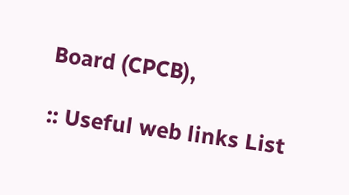Board (CPCB),

:: Useful web links List